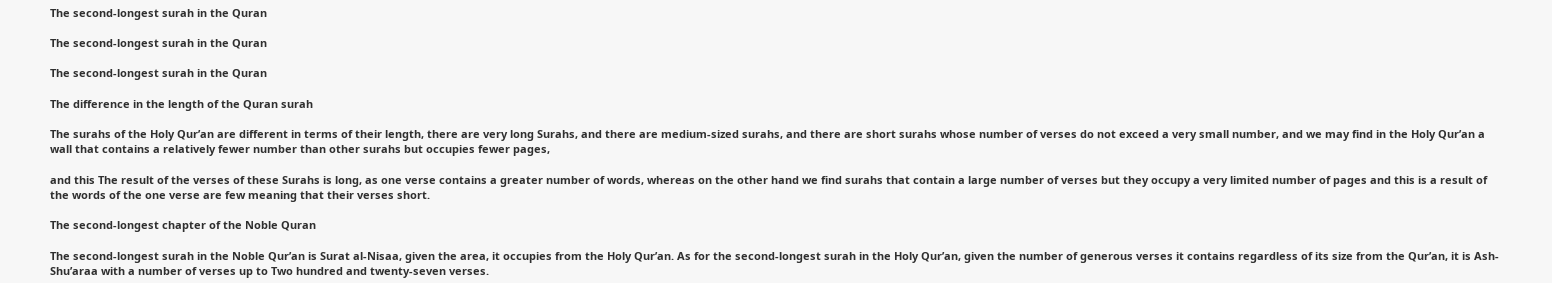The second-longest surah in the Quran

The second-longest surah in the Quran

The second-longest surah in the Quran

The difference in the length of the Quran surah

The surahs of the Holy Qur’an are different in terms of their length, there are very long Surahs, and there are medium-sized surahs, and there are short surahs whose number of verses do not exceed a very small number, and we may find in the Holy Qur’an a wall that contains a relatively fewer number than other surahs but occupies fewer pages,

and this The result of the verses of these Surahs is long, as one verse contains a greater number of words, whereas on the other hand we find surahs that contain a large number of verses but they occupy a very limited number of pages and this is a result of the words of the one verse are few meaning that their verses short.

The second-longest chapter of the Noble Quran

The second-longest surah in the Noble Qur’an is Surat al-Nisaa, given the area, it occupies from the Holy Qur’an. As for the second-longest surah in the Holy Qur’an, given the number of generous verses it contains regardless of its size from the Qur’an, it is Ash-Shu’araa with a number of verses up to Two hundred and twenty-seven verses.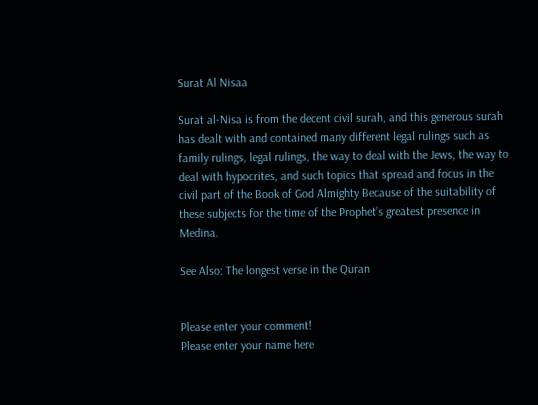Surat Al Nisaa

Surat al-Nisa is from the decent civil surah, and this generous surah has dealt with and contained many different legal rulings such as family rulings, legal rulings, the way to deal with the Jews, the way to deal with hypocrites, and such topics that spread and focus in the civil part of the Book of God Almighty Because of the suitability of these subjects for the time of the Prophet’s greatest presence in Medina.

See Also: The longest verse in the Quran


Please enter your comment!
Please enter your name here